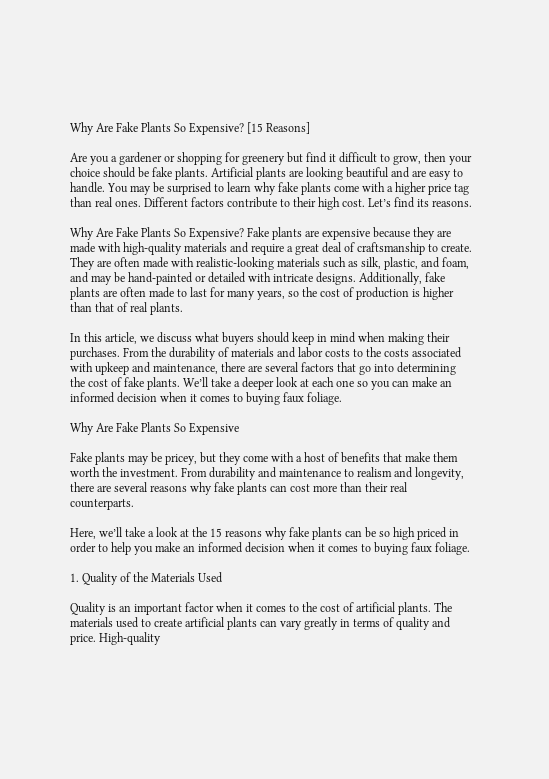Why Are Fake Plants So Expensive? [15 Reasons]

Are you a gardener or shopping for greenery but find it difficult to grow, then your choice should be fake plants. Artificial plants are looking beautiful and are easy to handle. You may be surprised to learn why fake plants come with a higher price tag than real ones. Different factors contribute to their high cost. Let’s find its reasons.

Why Are Fake Plants So Expensive? Fake plants are expensive because they are made with high-quality materials and require a great deal of craftsmanship to create. They are often made with realistic-looking materials such as silk, plastic, and foam, and may be hand-painted or detailed with intricate designs. Additionally, fake plants are often made to last for many years, so the cost of production is higher than that of real plants.

In this article, we discuss what buyers should keep in mind when making their purchases. From the durability of materials and labor costs to the costs associated with upkeep and maintenance, there are several factors that go into determining the cost of fake plants. We’ll take a deeper look at each one so you can make an informed decision when it comes to buying faux foliage.

Why Are Fake Plants So Expensive

Fake plants may be pricey, but they come with a host of benefits that make them worth the investment. From durability and maintenance to realism and longevity, there are several reasons why fake plants can cost more than their real counterparts.

Here, we’ll take a look at the 15 reasons why fake plants can be so high priced in order to help you make an informed decision when it comes to buying faux foliage.

1. Quality of the Materials Used

Quality is an important factor when it comes to the cost of artificial plants. The materials used to create artificial plants can vary greatly in terms of quality and price. High-quality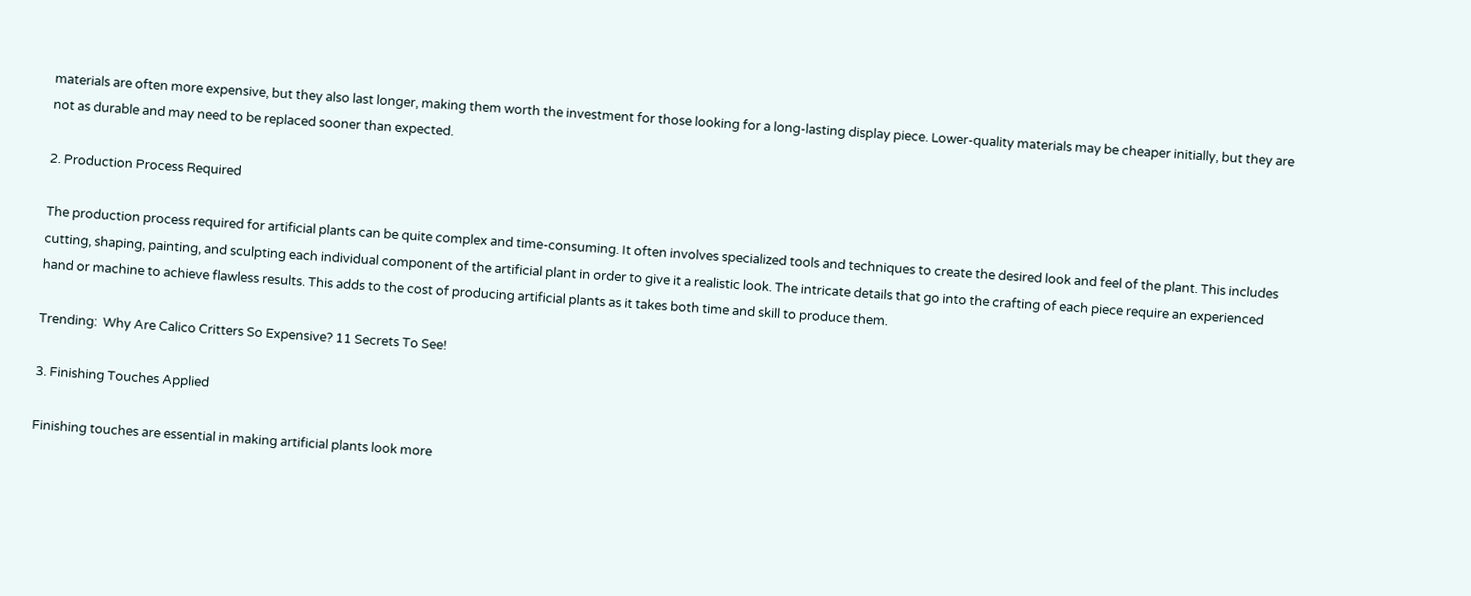materials are often more expensive, but they also last longer, making them worth the investment for those looking for a long-lasting display piece. Lower-quality materials may be cheaper initially, but they are not as durable and may need to be replaced sooner than expected.

2. Production Process Required

The production process required for artificial plants can be quite complex and time-consuming. It often involves specialized tools and techniques to create the desired look and feel of the plant. This includes cutting, shaping, painting, and sculpting each individual component of the artificial plant in order to give it a realistic look. The intricate details that go into the crafting of each piece require an experienced hand or machine to achieve flawless results. This adds to the cost of producing artificial plants as it takes both time and skill to produce them.

Trending:  Why Are Calico Critters So Expensive? 11 Secrets To See!

3. Finishing Touches Applied

Finishing touches are essential in making artificial plants look more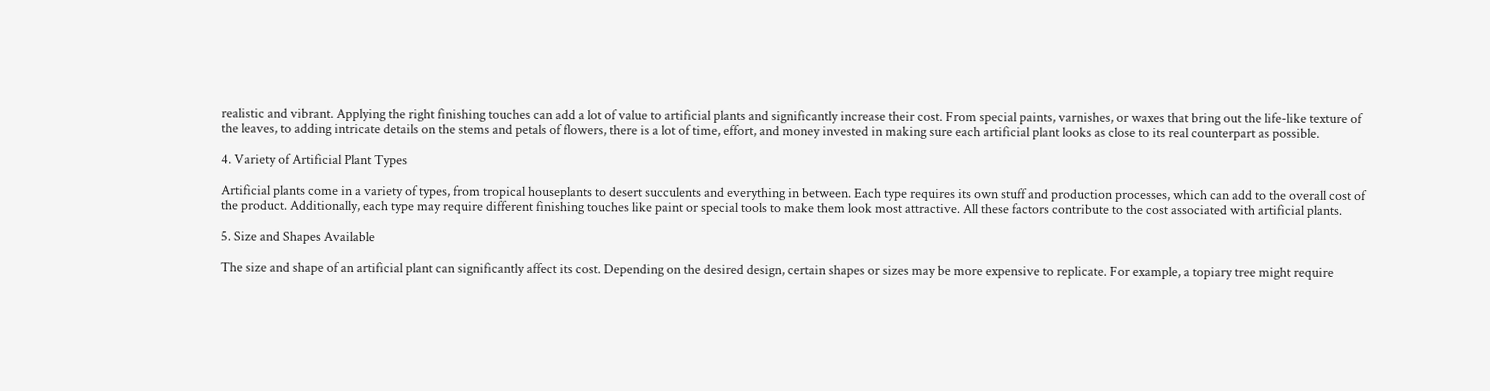realistic and vibrant. Applying the right finishing touches can add a lot of value to artificial plants and significantly increase their cost. From special paints, varnishes, or waxes that bring out the life-like texture of the leaves, to adding intricate details on the stems and petals of flowers, there is a lot of time, effort, and money invested in making sure each artificial plant looks as close to its real counterpart as possible.

4. Variety of Artificial Plant Types

Artificial plants come in a variety of types, from tropical houseplants to desert succulents and everything in between. Each type requires its own stuff and production processes, which can add to the overall cost of the product. Additionally, each type may require different finishing touches like paint or special tools to make them look most attractive. All these factors contribute to the cost associated with artificial plants.

5. Size and Shapes Available

The size and shape of an artificial plant can significantly affect its cost. Depending on the desired design, certain shapes or sizes may be more expensive to replicate. For example, a topiary tree might require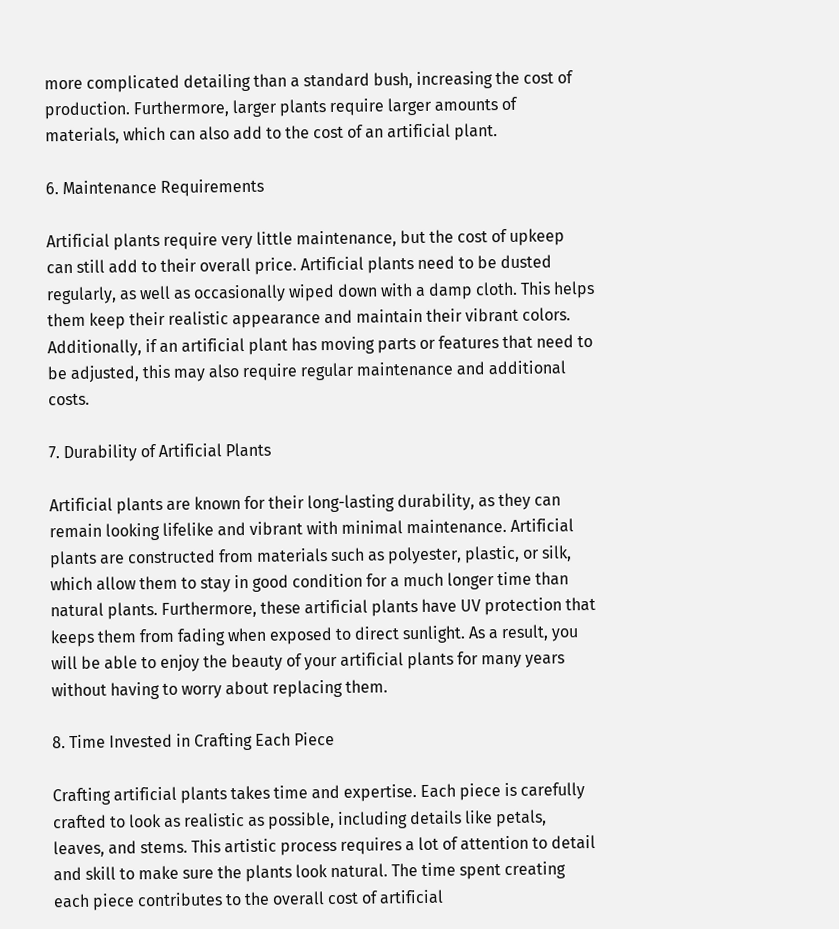more complicated detailing than a standard bush, increasing the cost of production. Furthermore, larger plants require larger amounts of materials, which can also add to the cost of an artificial plant.

6. Maintenance Requirements

Artificial plants require very little maintenance, but the cost of upkeep can still add to their overall price. Artificial plants need to be dusted regularly, as well as occasionally wiped down with a damp cloth. This helps them keep their realistic appearance and maintain their vibrant colors. Additionally, if an artificial plant has moving parts or features that need to be adjusted, this may also require regular maintenance and additional costs.

7. Durability of Artificial Plants

Artificial plants are known for their long-lasting durability, as they can remain looking lifelike and vibrant with minimal maintenance. Artificial plants are constructed from materials such as polyester, plastic, or silk, which allow them to stay in good condition for a much longer time than natural plants. Furthermore, these artificial plants have UV protection that keeps them from fading when exposed to direct sunlight. As a result, you will be able to enjoy the beauty of your artificial plants for many years without having to worry about replacing them.

8. Time Invested in Crafting Each Piece

Crafting artificial plants takes time and expertise. Each piece is carefully crafted to look as realistic as possible, including details like petals, leaves, and stems. This artistic process requires a lot of attention to detail and skill to make sure the plants look natural. The time spent creating each piece contributes to the overall cost of artificial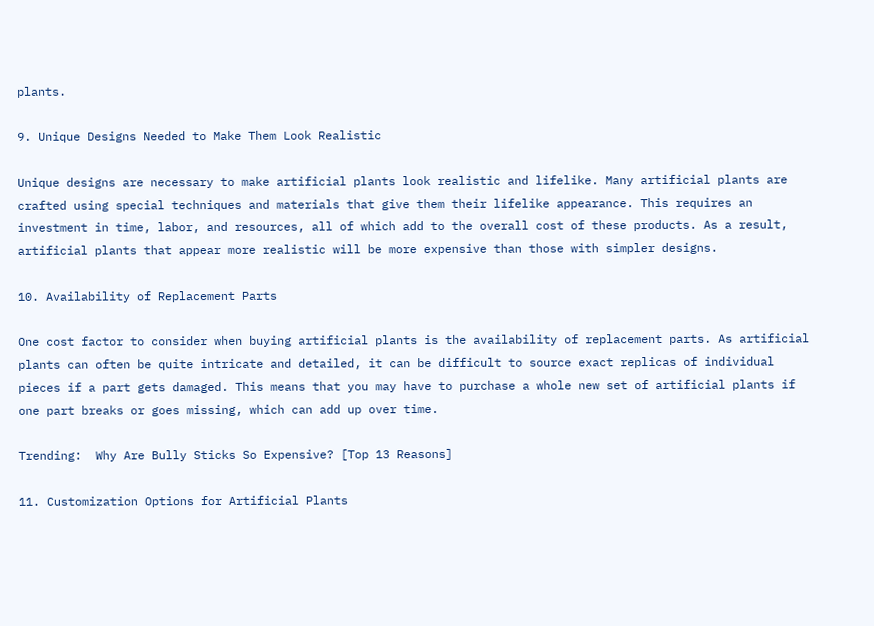plants.

9. Unique Designs Needed to Make Them Look Realistic

Unique designs are necessary to make artificial plants look realistic and lifelike. Many artificial plants are crafted using special techniques and materials that give them their lifelike appearance. This requires an investment in time, labor, and resources, all of which add to the overall cost of these products. As a result, artificial plants that appear more realistic will be more expensive than those with simpler designs.

10. Availability of Replacement Parts

One cost factor to consider when buying artificial plants is the availability of replacement parts. As artificial plants can often be quite intricate and detailed, it can be difficult to source exact replicas of individual pieces if a part gets damaged. This means that you may have to purchase a whole new set of artificial plants if one part breaks or goes missing, which can add up over time.

Trending:  Why Are Bully Sticks So Expensive? [Top 13 Reasons]

11. Customization Options for Artificial Plants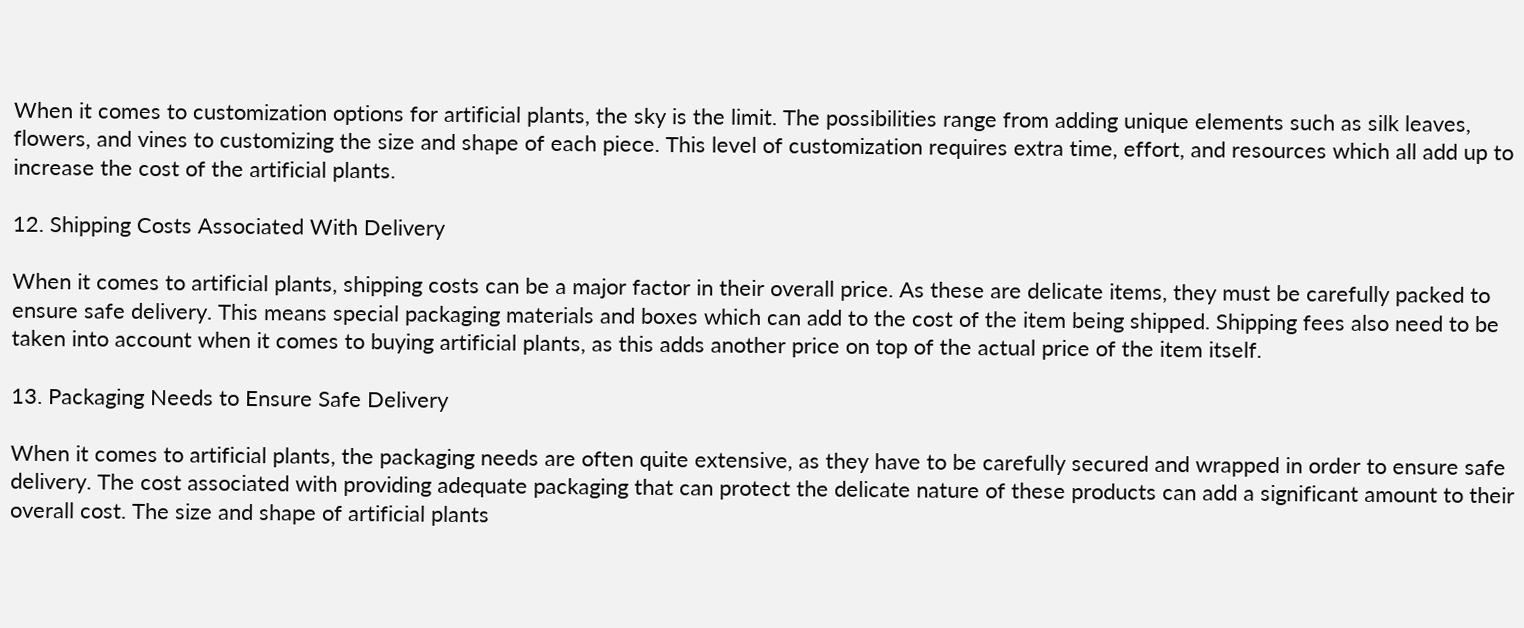When it comes to customization options for artificial plants, the sky is the limit. The possibilities range from adding unique elements such as silk leaves, flowers, and vines to customizing the size and shape of each piece. This level of customization requires extra time, effort, and resources which all add up to increase the cost of the artificial plants.

12. Shipping Costs Associated With Delivery

When it comes to artificial plants, shipping costs can be a major factor in their overall price. As these are delicate items, they must be carefully packed to ensure safe delivery. This means special packaging materials and boxes which can add to the cost of the item being shipped. Shipping fees also need to be taken into account when it comes to buying artificial plants, as this adds another price on top of the actual price of the item itself.

13. Packaging Needs to Ensure Safe Delivery

When it comes to artificial plants, the packaging needs are often quite extensive, as they have to be carefully secured and wrapped in order to ensure safe delivery. The cost associated with providing adequate packaging that can protect the delicate nature of these products can add a significant amount to their overall cost. The size and shape of artificial plants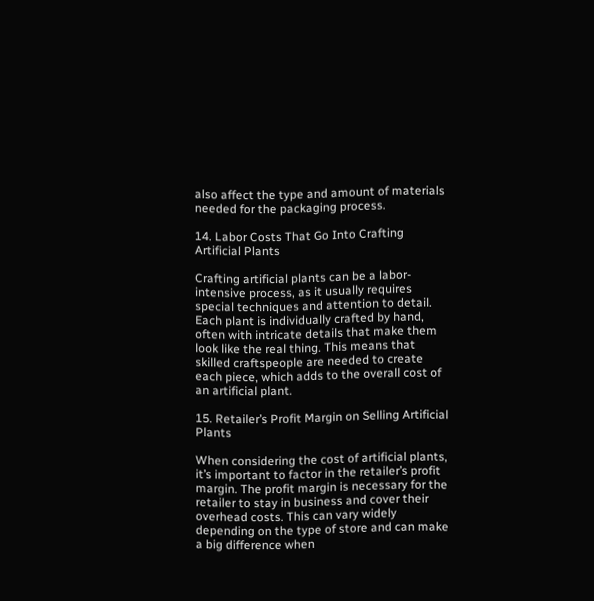also affect the type and amount of materials needed for the packaging process.

14. Labor Costs That Go Into Crafting Artificial Plants

Crafting artificial plants can be a labor-intensive process, as it usually requires special techniques and attention to detail. Each plant is individually crafted by hand, often with intricate details that make them look like the real thing. This means that skilled craftspeople are needed to create each piece, which adds to the overall cost of an artificial plant.

15. Retailer’s Profit Margin on Selling Artificial Plants

When considering the cost of artificial plants, it’s important to factor in the retailer’s profit margin. The profit margin is necessary for the retailer to stay in business and cover their overhead costs. This can vary widely depending on the type of store and can make a big difference when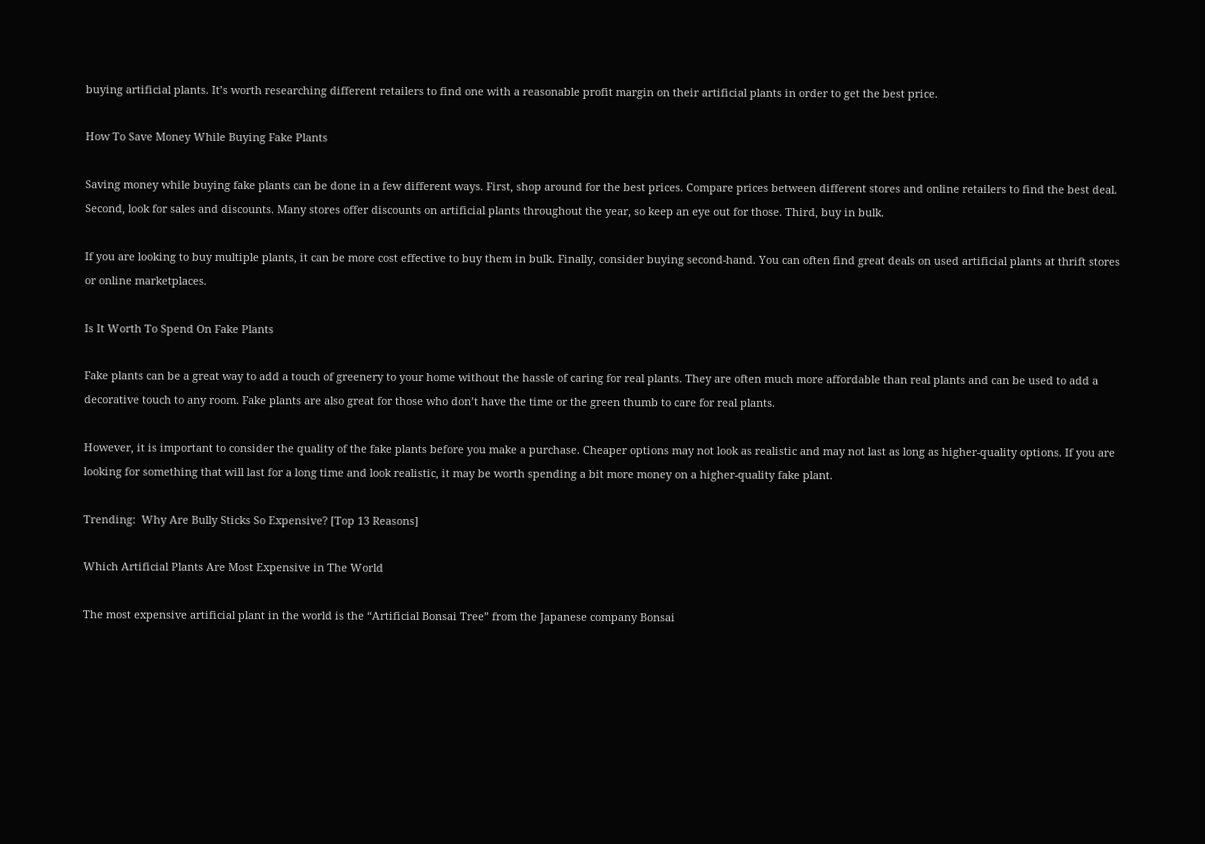buying artificial plants. It’s worth researching different retailers to find one with a reasonable profit margin on their artificial plants in order to get the best price.

How To Save Money While Buying Fake Plants

Saving money while buying fake plants can be done in a few different ways. First, shop around for the best prices. Compare prices between different stores and online retailers to find the best deal. Second, look for sales and discounts. Many stores offer discounts on artificial plants throughout the year, so keep an eye out for those. Third, buy in bulk.

If you are looking to buy multiple plants, it can be more cost effective to buy them in bulk. Finally, consider buying second-hand. You can often find great deals on used artificial plants at thrift stores or online marketplaces.

Is It Worth To Spend On Fake Plants

Fake plants can be a great way to add a touch of greenery to your home without the hassle of caring for real plants. They are often much more affordable than real plants and can be used to add a decorative touch to any room. Fake plants are also great for those who don’t have the time or the green thumb to care for real plants.

However, it is important to consider the quality of the fake plants before you make a purchase. Cheaper options may not look as realistic and may not last as long as higher-quality options. If you are looking for something that will last for a long time and look realistic, it may be worth spending a bit more money on a higher-quality fake plant.

Trending:  Why Are Bully Sticks So Expensive? [Top 13 Reasons]

Which Artificial Plants Are Most Expensive in The World

The most expensive artificial plant in the world is the “Artificial Bonsai Tree” from the Japanese company Bonsai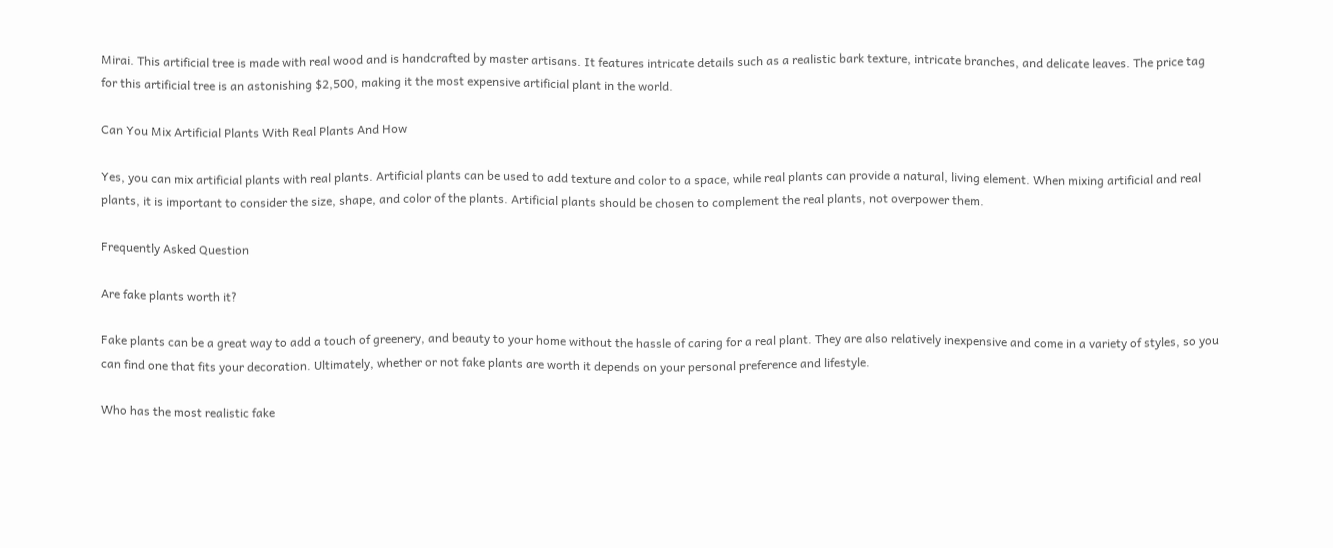Mirai. This artificial tree is made with real wood and is handcrafted by master artisans. It features intricate details such as a realistic bark texture, intricate branches, and delicate leaves. The price tag for this artificial tree is an astonishing $2,500, making it the most expensive artificial plant in the world.

Can You Mix Artificial Plants With Real Plants And How

Yes, you can mix artificial plants with real plants. Artificial plants can be used to add texture and color to a space, while real plants can provide a natural, living element. When mixing artificial and real plants, it is important to consider the size, shape, and color of the plants. Artificial plants should be chosen to complement the real plants, not overpower them.

Frequently Asked Question

Are fake plants worth it?

Fake plants can be a great way to add a touch of greenery, and beauty to your home without the hassle of caring for a real plant. They are also relatively inexpensive and come in a variety of styles, so you can find one that fits your decoration. Ultimately, whether or not fake plants are worth it depends on your personal preference and lifestyle.

Who has the most realistic fake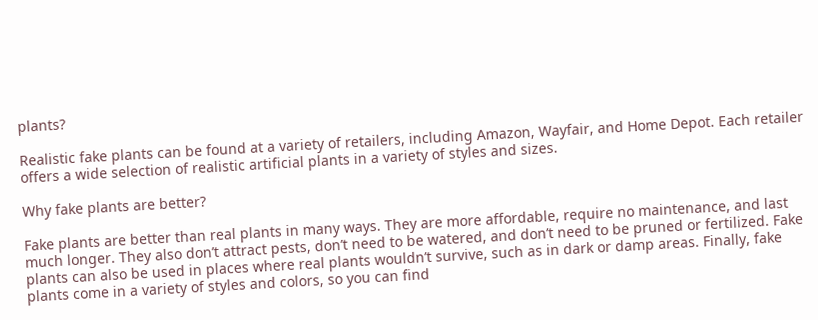plants?

Realistic fake plants can be found at a variety of retailers, including Amazon, Wayfair, and Home Depot. Each retailer offers a wide selection of realistic artificial plants in a variety of styles and sizes.

Why fake plants are better?

Fake plants are better than real plants in many ways. They are more affordable, require no maintenance, and last much longer. They also don’t attract pests, don’t need to be watered, and don’t need to be pruned or fertilized. Fake plants can also be used in places where real plants wouldn’t survive, such as in dark or damp areas. Finally, fake plants come in a variety of styles and colors, so you can find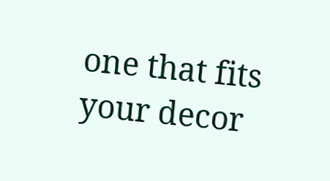one that fits your decor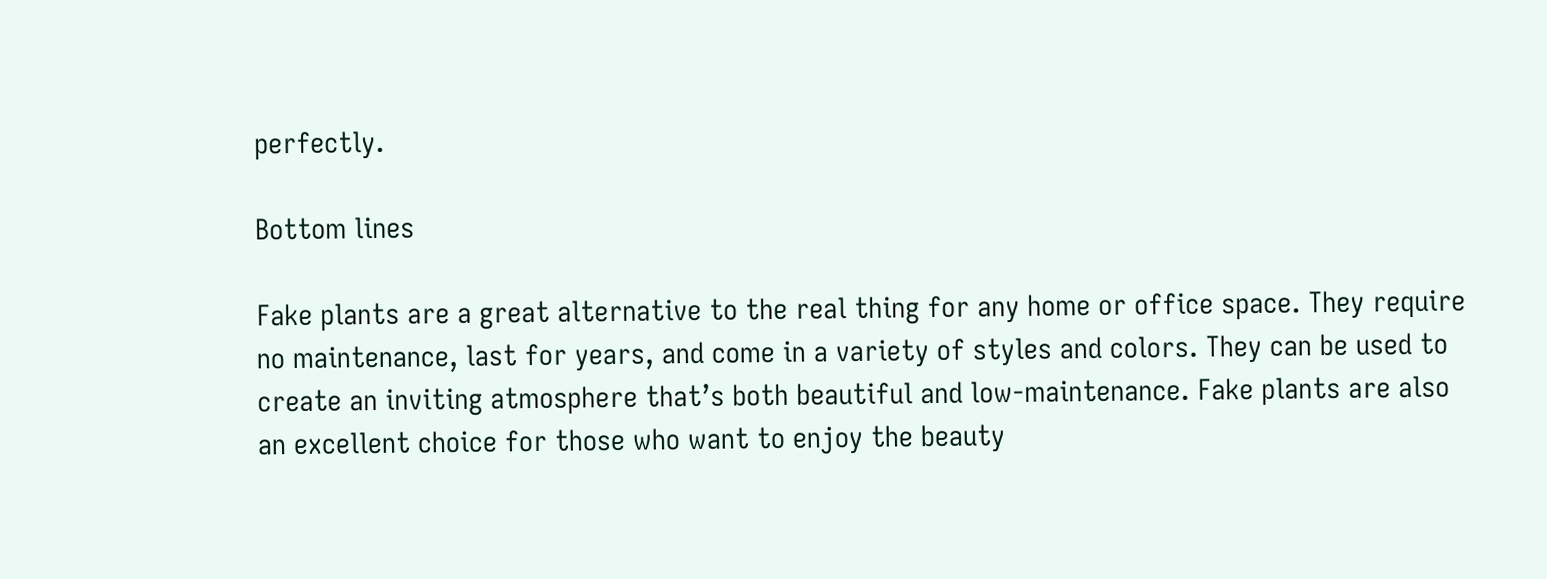perfectly.

Bottom lines

Fake plants are a great alternative to the real thing for any home or office space. They require no maintenance, last for years, and come in a variety of styles and colors. They can be used to create an inviting atmosphere that’s both beautiful and low-maintenance. Fake plants are also an excellent choice for those who want to enjoy the beauty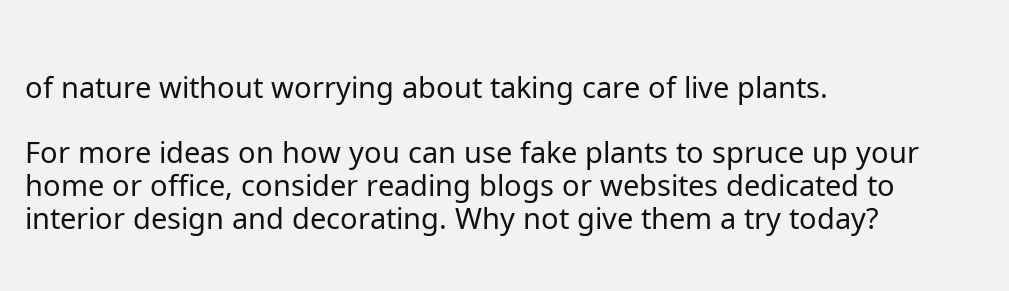of nature without worrying about taking care of live plants.

For more ideas on how you can use fake plants to spruce up your home or office, consider reading blogs or websites dedicated to interior design and decorating. Why not give them a try today?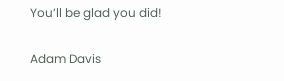You’ll be glad you did!

Adam Davis